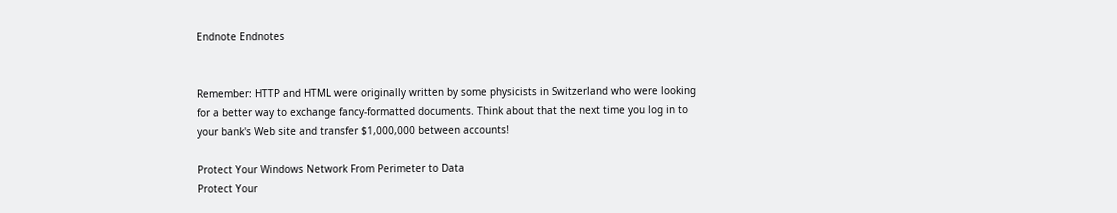Endnote Endnotes


Remember: HTTP and HTML were originally written by some physicists in Switzerland who were looking for a better way to exchange fancy-formatted documents. Think about that the next time you log in to your bank's Web site and transfer $1,000,000 between accounts!

Protect Your Windows Network From Perimeter to Data
Protect Your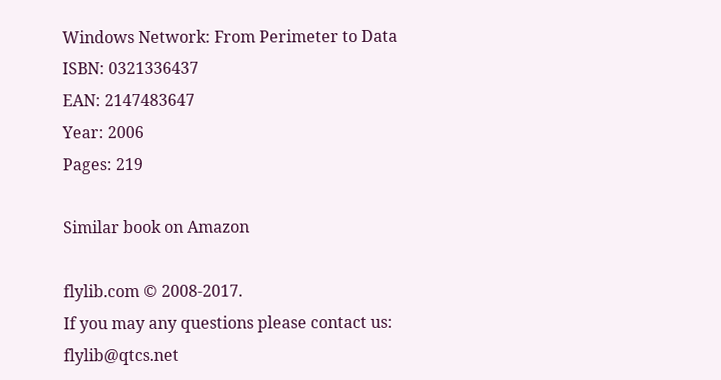Windows Network: From Perimeter to Data
ISBN: 0321336437
EAN: 2147483647
Year: 2006
Pages: 219

Similar book on Amazon

flylib.com © 2008-2017.
If you may any questions please contact us: flylib@qtcs.net